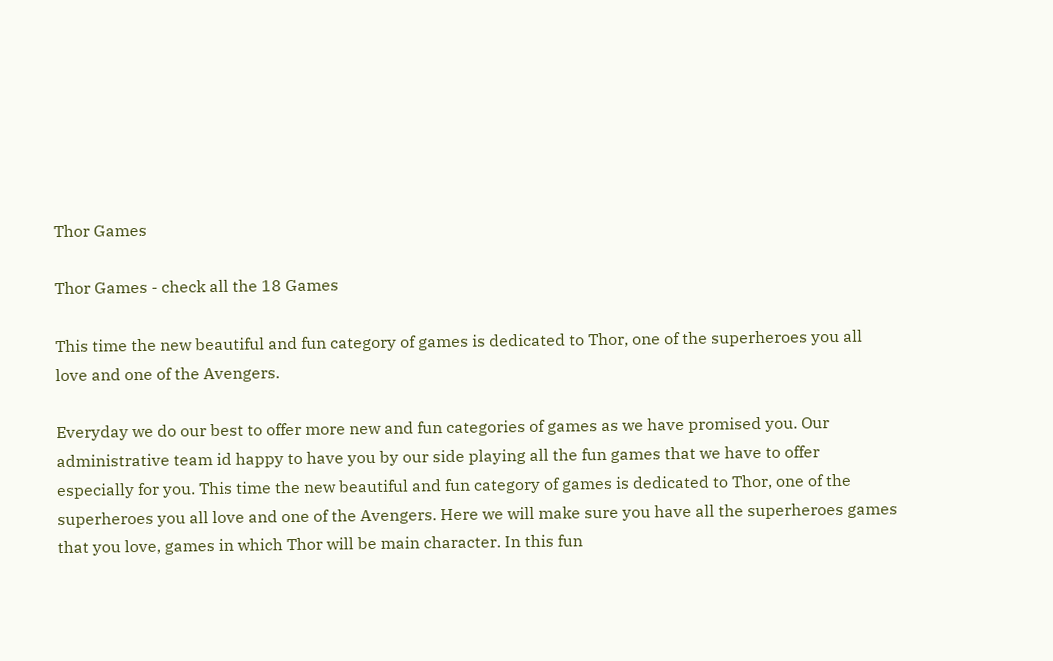Thor Games

Thor Games - check all the 18 Games

This time the new beautiful and fun category of games is dedicated to Thor, one of the superheroes you all love and one of the Avengers.

Everyday we do our best to offer more new and fun categories of games as we have promised you. Our administrative team id happy to have you by our side playing all the fun games that we have to offer especially for you. This time the new beautiful and fun category of games is dedicated to Thor, one of the superheroes you all love and one of the Avengers. Here we will make sure you have all the superheroes games that you love, games in which Thor will be main character. In this fun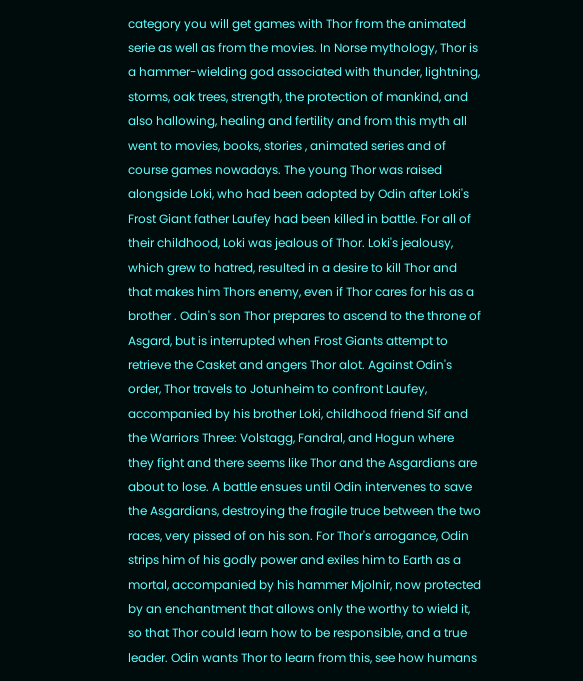category you will get games with Thor from the animated serie as well as from the movies. In Norse mythology, Thor is a hammer-wielding god associated with thunder, lightning, storms, oak trees, strength, the protection of mankind, and also hallowing, healing and fertility and from this myth all went to movies, books, stories , animated series and of course games nowadays. The young Thor was raised alongside Loki, who had been adopted by Odin after Loki's Frost Giant father Laufey had been killed in battle. For all of their childhood, Loki was jealous of Thor. Loki's jealousy, which grew to hatred, resulted in a desire to kill Thor and that makes him Thors enemy, even if Thor cares for his as a brother . Odin's son Thor prepares to ascend to the throne of Asgard, but is interrupted when Frost Giants attempt to retrieve the Casket and angers Thor alot. Against Odin's order, Thor travels to Jotunheim to confront Laufey, accompanied by his brother Loki, childhood friend Sif and the Warriors Three: Volstagg, Fandral, and Hogun where they fight and there seems like Thor and the Asgardians are about to lose. A battle ensues until Odin intervenes to save the Asgardians, destroying the fragile truce between the two races, very pissed of on his son. For Thor's arrogance, Odin strips him of his godly power and exiles him to Earth as a mortal, accompanied by his hammer Mjolnir, now protected by an enchantment that allows only the worthy to wield it, so that Thor could learn how to be responsible, and a true leader. Odin wants Thor to learn from this, see how humans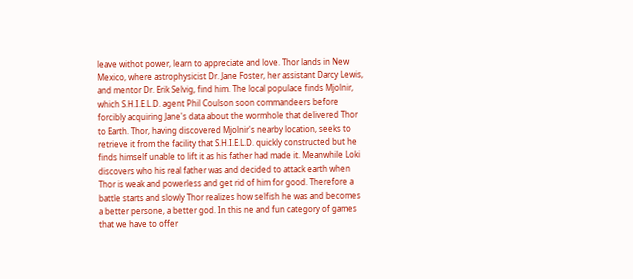leave withot power, learn to appreciate and love. Thor lands in New Mexico, where astrophysicist Dr. Jane Foster, her assistant Darcy Lewis, and mentor Dr. Erik Selvig, find him. The local populace finds Mjolnir, which S.H.I.E.L.D. agent Phil Coulson soon commandeers before forcibly acquiring Jane's data about the wormhole that delivered Thor to Earth. Thor, having discovered Mjolnir's nearby location, seeks to retrieve it from the facility that S.H.I.E.L.D. quickly constructed but he finds himself unable to lift it as his father had made it. Meanwhile Loki discovers who his real father was and decided to attack earth when Thor is weak and powerless and get rid of him for good. Therefore a battle starts and slowly Thor realizes how selfish he was and becomes a better persone, a better god. In this ne and fun category of games that we have to offer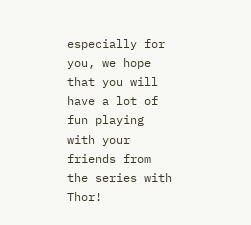especially for you, we hope that you will have a lot of fun playing with your friends from the series with Thor!